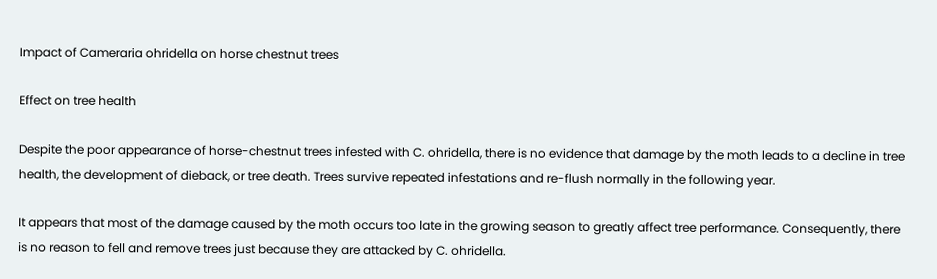Impact of Cameraria ohridella on horse chestnut trees

Effect on tree health

Despite the poor appearance of horse-chestnut trees infested with C. ohridella, there is no evidence that damage by the moth leads to a decline in tree health, the development of dieback, or tree death. Trees survive repeated infestations and re-flush normally in the following year.

It appears that most of the damage caused by the moth occurs too late in the growing season to greatly affect tree performance. Consequently, there is no reason to fell and remove trees just because they are attacked by C. ohridella.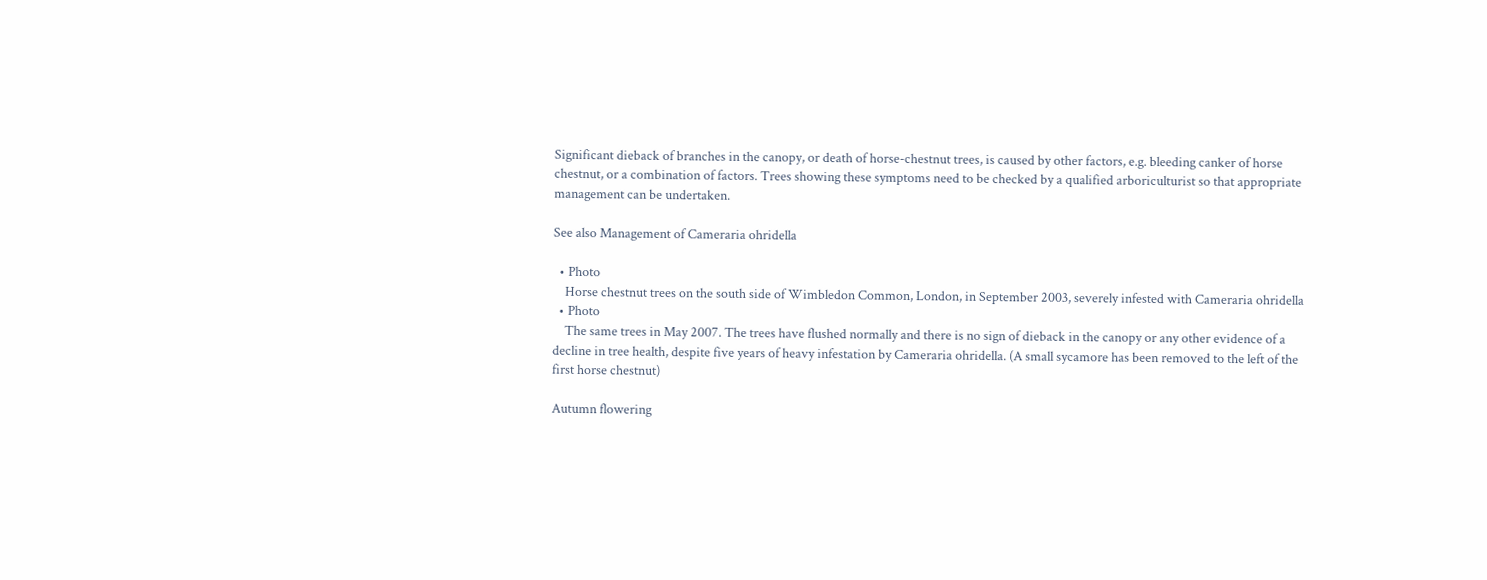Significant dieback of branches in the canopy, or death of horse-chestnut trees, is caused by other factors, e.g. bleeding canker of horse chestnut, or a combination of factors. Trees showing these symptoms need to be checked by a qualified arboriculturist so that appropriate management can be undertaken.

See also Management of Cameraria ohridella

  • Photo
    Horse chestnut trees on the south side of Wimbledon Common, London, in September 2003, severely infested with Cameraria ohridella
  • Photo
    The same trees in May 2007. The trees have flushed normally and there is no sign of dieback in the canopy or any other evidence of a decline in tree health, despite five years of heavy infestation by Cameraria ohridella. (A small sycamore has been removed to the left of the first horse chestnut)

Autumn flowering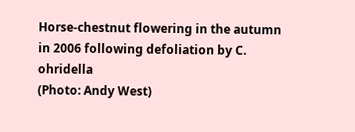Horse-chestnut flowering in the autumn in 2006 following defoliation by C. ohridella
(Photo: Andy West)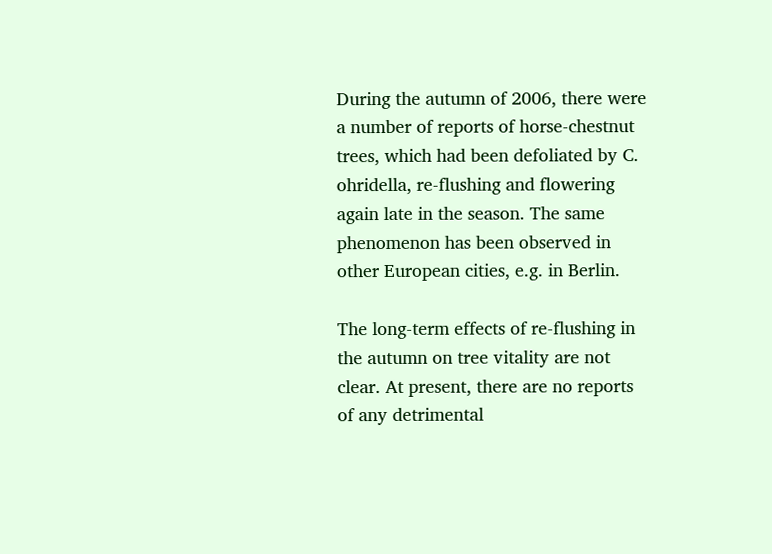During the autumn of 2006, there were a number of reports of horse-chestnut trees, which had been defoliated by C. ohridella, re-flushing and flowering again late in the season. The same phenomenon has been observed in other European cities, e.g. in Berlin.

The long-term effects of re-flushing in the autumn on tree vitality are not clear. At present, there are no reports of any detrimental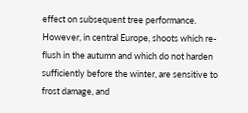effect on subsequent tree performance. However, in central Europe, shoots which re-flush in the autumn and which do not harden sufficiently before the winter, are sensitive to frost damage, and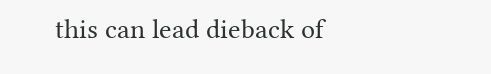this can lead dieback of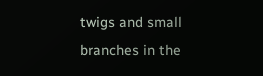twigs and small branches in the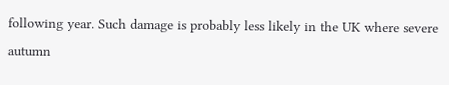following year. Such damage is probably less likely in the UK where severe autumn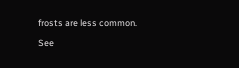frosts are less common.

See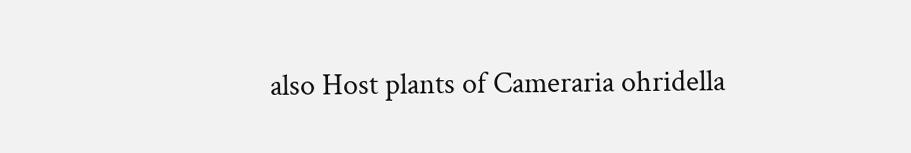also Host plants of Cameraria ohridella